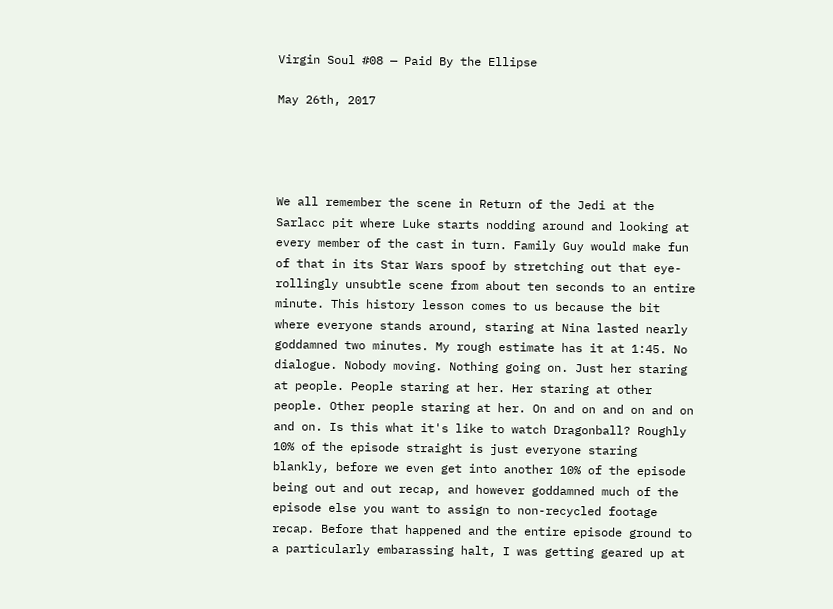Virgin Soul #08 — Paid By the Ellipse

May 26th, 2017




We all remember the scene in Return of the Jedi at the Sarlacc pit where Luke starts nodding around and looking at every member of the cast in turn. Family Guy would make fun of that in its Star Wars spoof by stretching out that eye-rollingly unsubtle scene from about ten seconds to an entire minute. This history lesson comes to us because the bit where everyone stands around, staring at Nina lasted nearly goddamned two minutes. My rough estimate has it at 1:45. No dialogue. Nobody moving. Nothing going on. Just her staring at people. People staring at her. Her staring at other people. Other people staring at her. On and on and on and on and on. Is this what it's like to watch Dragonball? Roughly 10% of the episode straight is just everyone staring blankly, before we even get into another 10% of the episode being out and out recap, and however goddamned much of the episode else you want to assign to non-recycled footage recap. Before that happened and the entire episode ground to a particularly embarassing halt, I was getting geared up at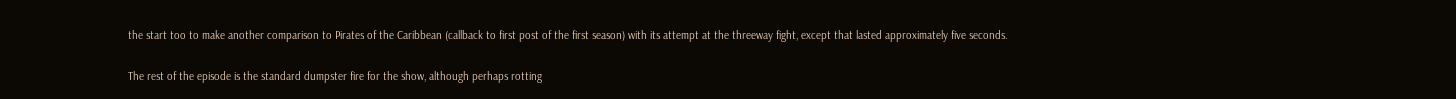the start too to make another comparison to Pirates of the Caribbean (callback to first post of the first season) with its attempt at the threeway fight, except that lasted approximately five seconds.

The rest of the episode is the standard dumpster fire for the show, although perhaps rotting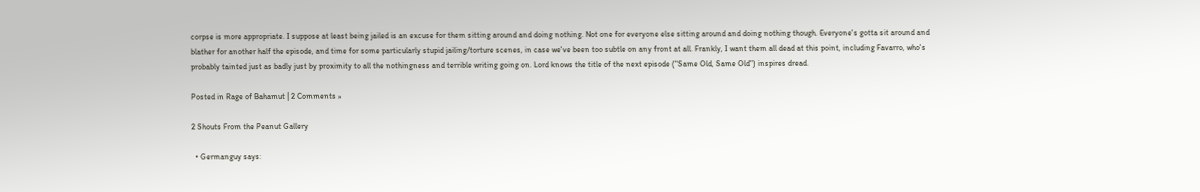corpse is more appropriate. I suppose at least being jailed is an excuse for them sitting around and doing nothing. Not one for everyone else sitting around and doing nothing though. Everyone's gotta sit around and blather for another half the episode, and time for some particularly stupid jailing/torture scenes, in case we've been too subtle on any front at all. Frankly, I want them all dead at this point, including Favarro, who's probably tainted just as badly just by proximity to all the nothingness and terrible writing going on. Lord knows the title of the next episode ("Same Old, Same Old") inspires dread.

Posted in Rage of Bahamut | 2 Comments »

2 Shouts From the Peanut Gallery

  • Germanguy says: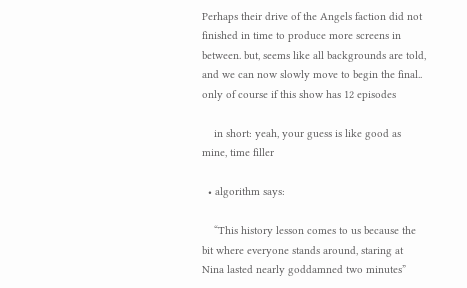Perhaps their drive of the Angels faction did not finished in time to produce more screens in between. but, seems like all backgrounds are told, and we can now slowly move to begin the final.. only of course if this show has 12 episodes

    in short: yeah, your guess is like good as mine, time filler

  • algorithm says:

    “This history lesson comes to us because the bit where everyone stands around, staring at Nina lasted nearly goddamned two minutes”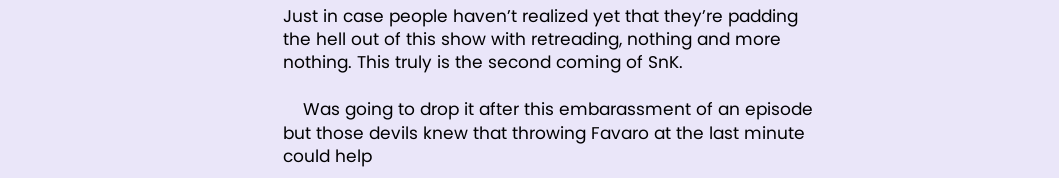Just in case people haven’t realized yet that they’re padding the hell out of this show with retreading, nothing and more nothing. This truly is the second coming of SnK.

    Was going to drop it after this embarassment of an episode but those devils knew that throwing Favaro at the last minute could help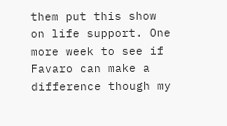them put this show on life support. One more week to see if Favaro can make a difference though my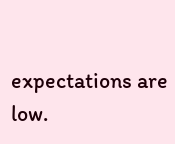expectations are low.